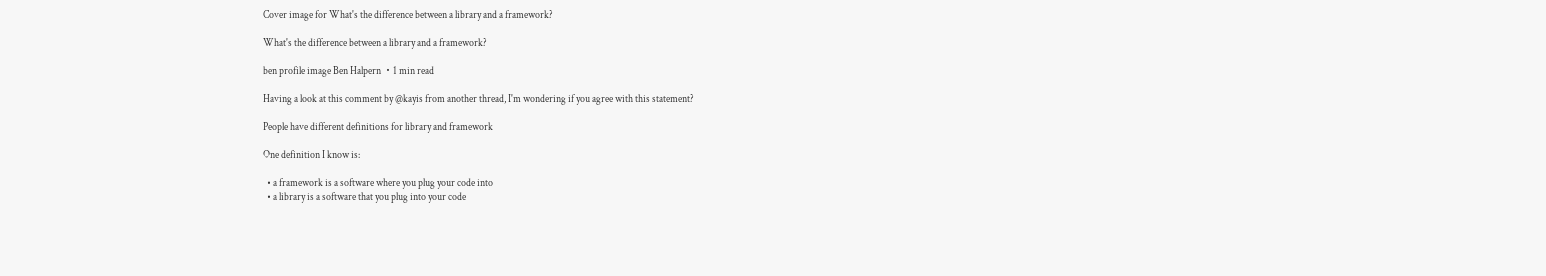Cover image for What's the difference between a library and a framework?

What's the difference between a library and a framework?

ben profile image Ben Halpern ・1 min read

Having a look at this comment by @kayis from another thread, I'm wondering if you agree with this statement?

People have different definitions for library and framework

One definition I know is:

  • a framework is a software where you plug your code into
  • a library is a software that you plug into your code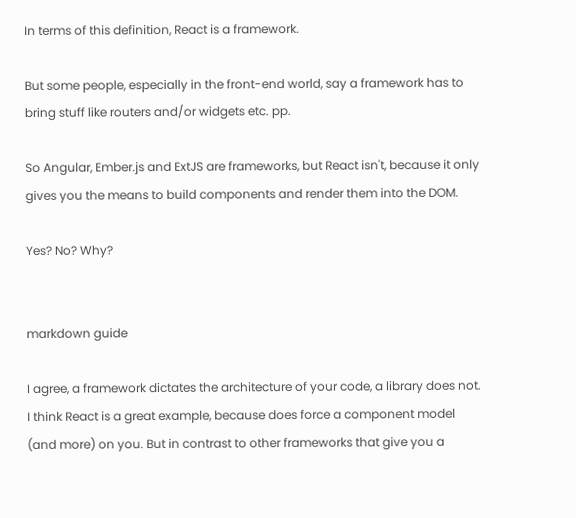In terms of this definition, React is a framework.

But some people, especially in the front-end world, say a framework has to bring stuff like routers and/or widgets etc. pp.

So Angular, Ember.js and ExtJS are frameworks, but React isn't, because it only gives you the means to build components and render them into the DOM.

Yes? No? Why?


markdown guide

I agree, a framework dictates the architecture of your code, a library does not.
I think React is a great example, because does force a component model (and more) on you. But in contrast to other frameworks that give you a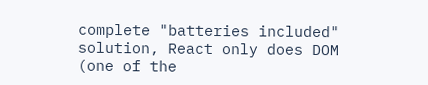complete "batteries included" solution, React only does DOM (one of the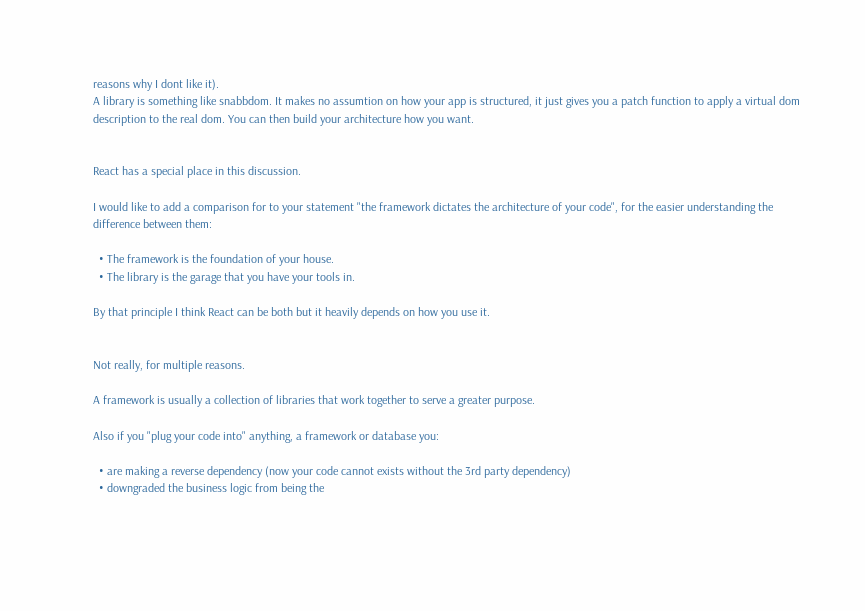reasons why I dont like it).
A library is something like snabbdom. It makes no assumtion on how your app is structured, it just gives you a patch function to apply a virtual dom description to the real dom. You can then build your architecture how you want.


React has a special place in this discussion.

I would like to add a comparison for to your statement "the framework dictates the architecture of your code", for the easier understanding the difference between them:

  • The framework is the foundation of your house.
  • The library is the garage that you have your tools in.

By that principle I think React can be both but it heavily depends on how you use it.


Not really, for multiple reasons.

A framework is usually a collection of libraries that work together to serve a greater purpose.

Also if you "plug your code into" anything, a framework or database you:

  • are making a reverse dependency (now your code cannot exists without the 3rd party dependency)
  • downgraded the business logic from being the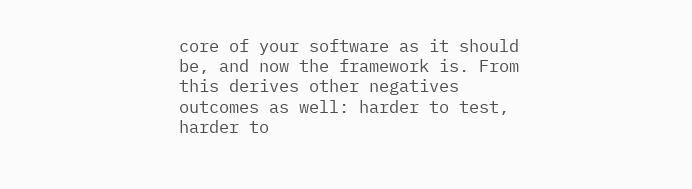core of your software as it should be, and now the framework is. From this derives other negatives outcomes as well: harder to test, harder to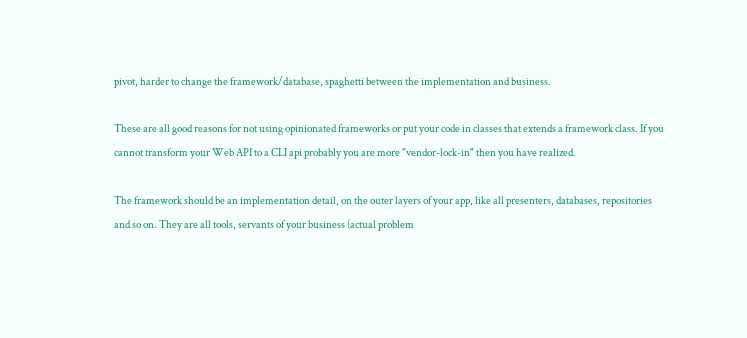pivot, harder to change the framework/database, spaghetti between the implementation and business.

These are all good reasons for not using opinionated frameworks or put your code in classes that extends a framework class. If you cannot transform your Web API to a CLI api probably you are more "vendor-lock-in" then you have realized.

The framework should be an implementation detail, on the outer layers of your app, like all presenters, databases, repositories and so on. They are all tools, servants of your business (actual problem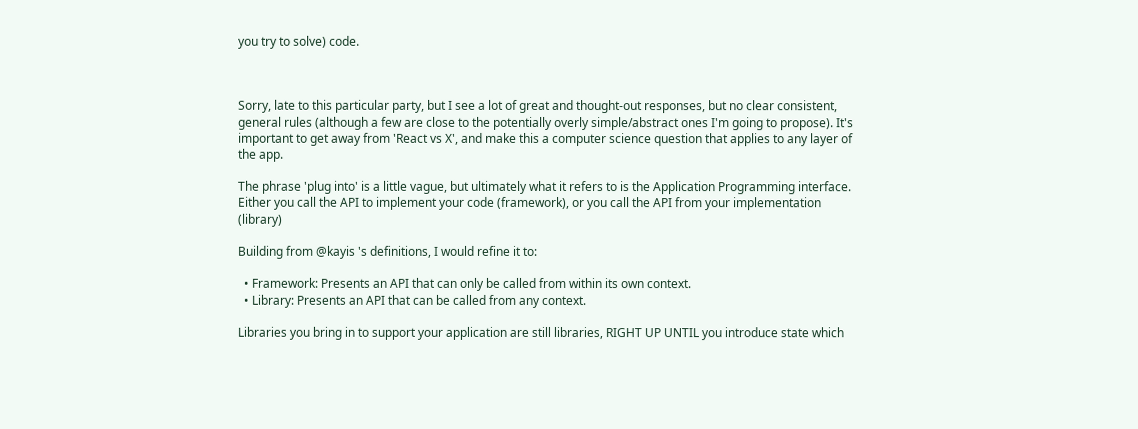you try to solve) code.



Sorry, late to this particular party, but I see a lot of great and thought-out responses, but no clear consistent, general rules (although a few are close to the potentially overly simple/abstract ones I'm going to propose). It's important to get away from 'React vs X', and make this a computer science question that applies to any layer of the app.

The phrase 'plug into' is a little vague, but ultimately what it refers to is the Application Programming interface. Either you call the API to implement your code (framework), or you call the API from your implementation (library)

Building from @kayis 's definitions, I would refine it to:

  • Framework: Presents an API that can only be called from within its own context.
  • Library: Presents an API that can be called from any context.

Libraries you bring in to support your application are still libraries, RIGHT UP UNTIL you introduce state which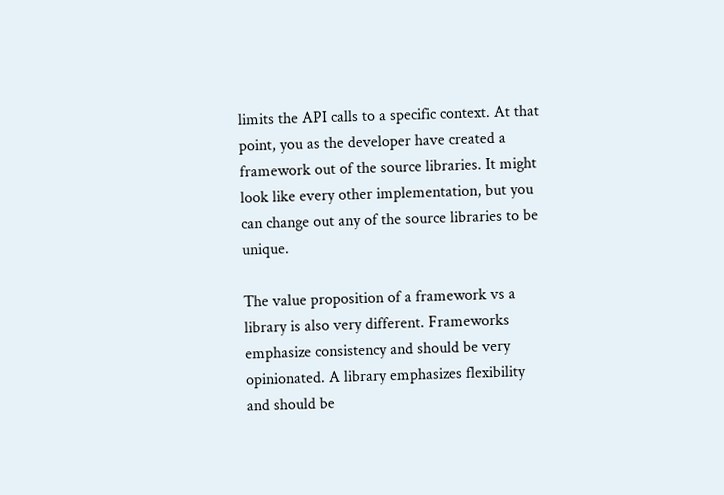limits the API calls to a specific context. At that point, you as the developer have created a framework out of the source libraries. It might look like every other implementation, but you can change out any of the source libraries to be unique.

The value proposition of a framework vs a library is also very different. Frameworks emphasize consistency and should be very opinionated. A library emphasizes flexibility and should be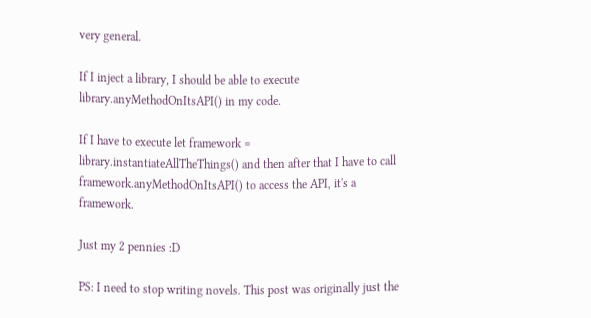very general.

If I inject a library, I should be able to execute library.anyMethodOnItsAPI() in my code.

If I have to execute let framework = library.instantiateAllTheThings() and then after that I have to call framework.anyMethodOnItsAPI() to access the API, it's a framework.

Just my 2 pennies :D

PS: I need to stop writing novels. This post was originally just the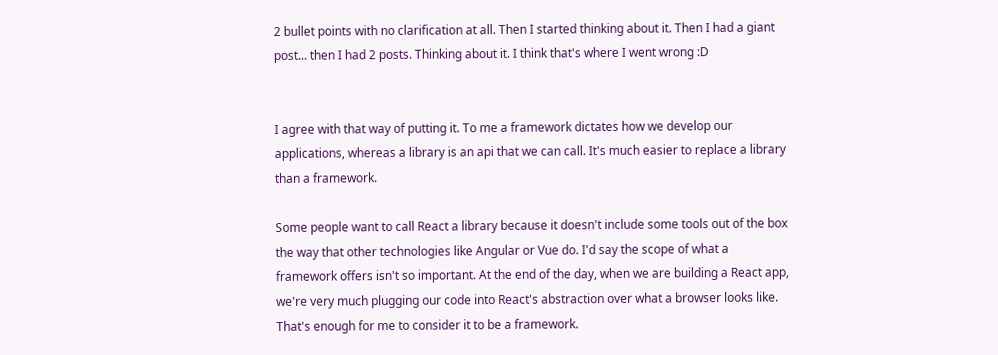2 bullet points with no clarification at all. Then I started thinking about it. Then I had a giant post... then I had 2 posts. Thinking about it. I think that's where I went wrong :D


I agree with that way of putting it. To me a framework dictates how we develop our applications, whereas a library is an api that we can call. It's much easier to replace a library than a framework.

Some people want to call React a library because it doesn't include some tools out of the box the way that other technologies like Angular or Vue do. I'd say the scope of what a framework offers isn't so important. At the end of the day, when we are building a React app, we're very much plugging our code into React's abstraction over what a browser looks like. That's enough for me to consider it to be a framework.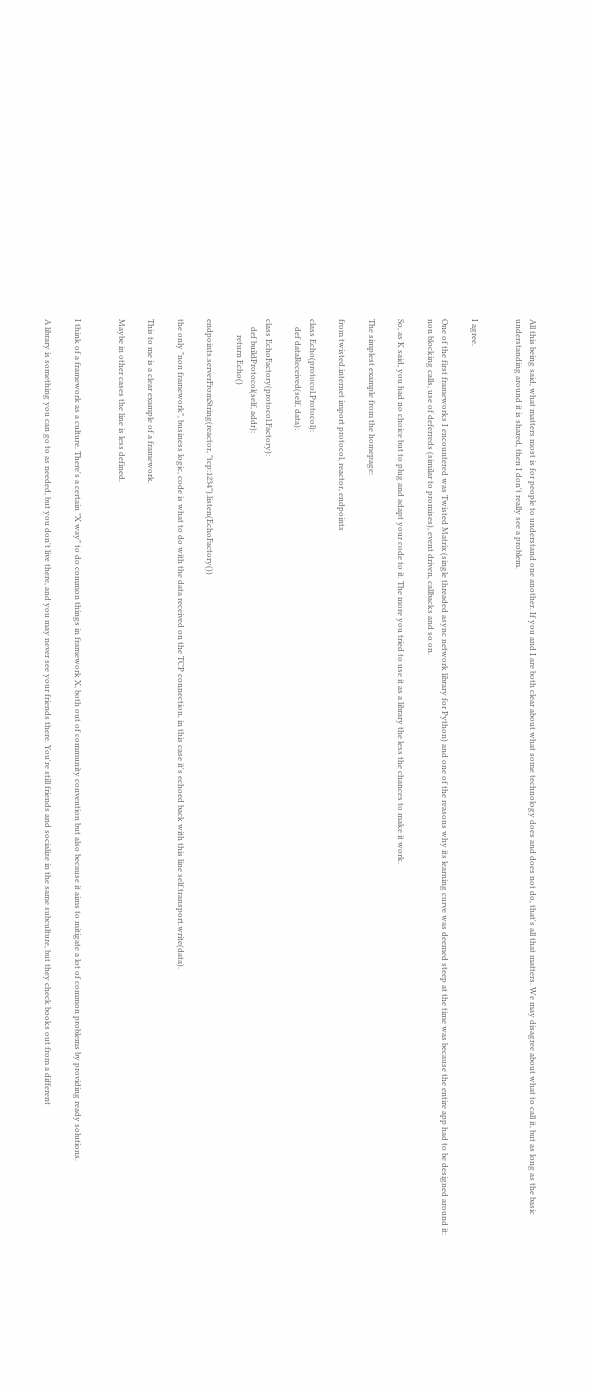All this being said, what matters most is for people to understand one another. If you and I are both clear about what some technology does and does not do, that's all that matters. We may disagree about what to call it, but as long as the basic understanding around it is shared, then I don't really see a problem.


I agree.

One of the first frameworks I encountered was Twisted Matrix (single threaded async network library for Python) and one of the reasons why its learning curve was deemed steep at the time was because the entire app had to be designed around it: non blocking calls, use of deferreds (similar to promises), event driven, callbacks and so on.

So, as K said, you had no choice but to plug and adapt your code to it. The more you tried to use it as a library the less the chances to make it work.

The simplest example from the homepage:

from twisted.internet import protocol, reactor, endpoints

class Echo(protocol.Protocol):
    def dataReceived(self, data):

class EchoFactory(protocol.Factory):
    def buildProtocol(self, addr):
        return Echo()

endpoints.serverFromString(reactor, "tcp:1234").listen(EchoFactory())

the only "non framework", business logic, code is what to do with the data received on the TCP connection, in this case it's echoed back with this line self.transport.write(data).

This to me is a clear example of a framework.

Maybe in other cases the line is less defined.


I think of a framework as a culture. There's a certain "X way" to do common things in framework X, both out of community convention but also because it aims to mitigate a lot of common problems by providing ready solutions.

A library is something you can go to as needed, but you don't live there, and you may never see your friends there. You're still friends and socialize in the same subculture, but they check books out from a different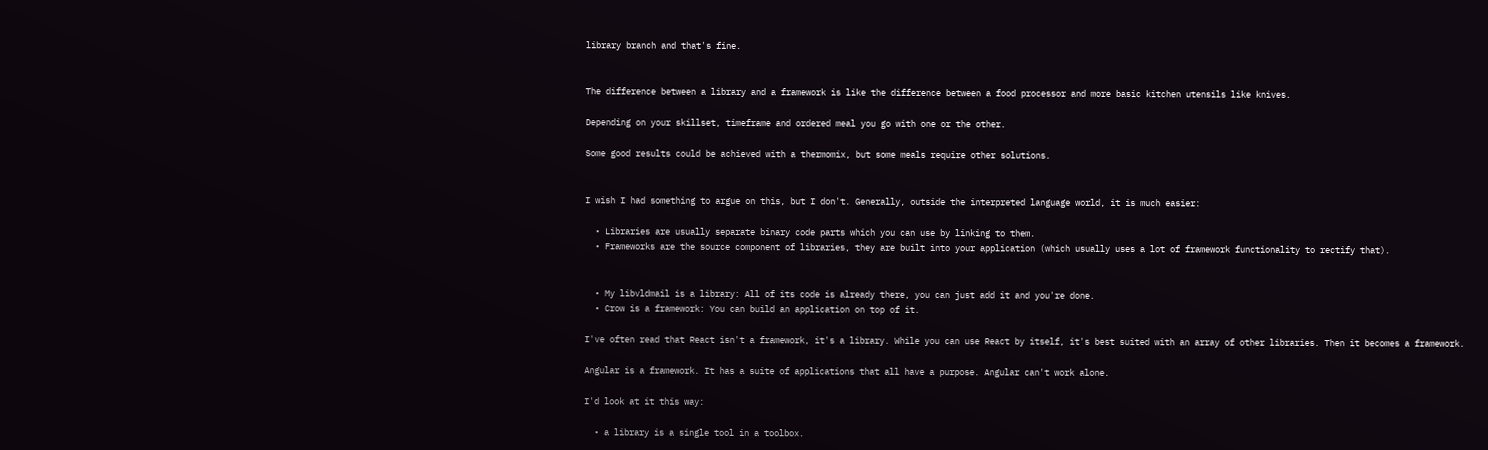library branch and that's fine.


The difference between a library and a framework is like the difference between a food processor and more basic kitchen utensils like knives.

Depending on your skillset, timeframe and ordered meal you go with one or the other.

Some good results could be achieved with a thermomix, but some meals require other solutions.


I wish I had something to argue on this, but I don't. Generally, outside the interpreted language world, it is much easier:

  • Libraries are usually separate binary code parts which you can use by linking to them.
  • Frameworks are the source component of libraries, they are built into your application (which usually uses a lot of framework functionality to rectify that).


  • My libvldmail is a library: All of its code is already there, you can just add it and you're done.
  • Crow is a framework: You can build an application on top of it.

I've often read that React isn't a framework, it's a library. While you can use React by itself, it's best suited with an array of other libraries. Then it becomes a framework.

Angular is a framework. It has a suite of applications that all have a purpose. Angular can't work alone.

I'd look at it this way:

  • a library is a single tool in a toolbox.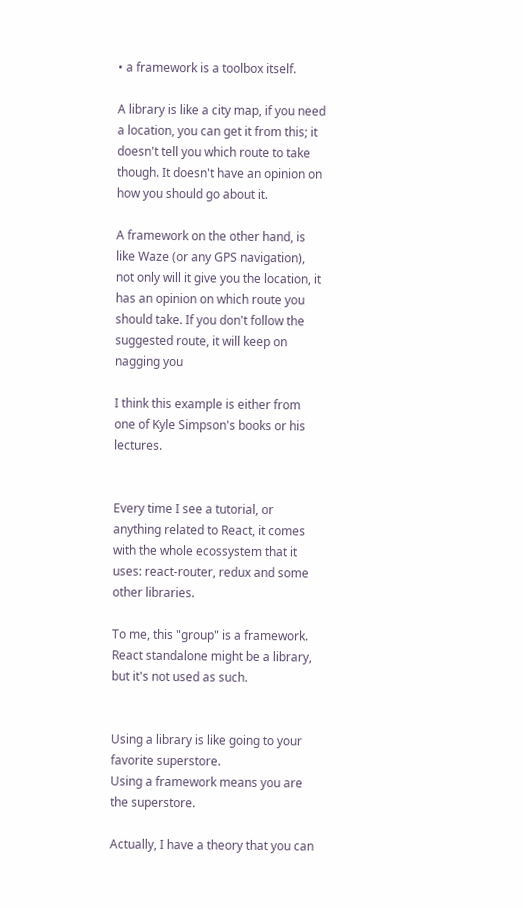• a framework is a toolbox itself.

A library is like a city map, if you need a location, you can get it from this; it doesn't tell you which route to take though. It doesn't have an opinion on how you should go about it.

A framework on the other hand, is like Waze (or any GPS navigation), not only will it give you the location, it has an opinion on which route you should take. If you don't follow the suggested route, it will keep on nagging you

I think this example is either from one of Kyle Simpson's books or his lectures.


Every time I see a tutorial, or anything related to React, it comes with the whole ecossystem that it uses: react-router, redux and some other libraries.

To me, this "group" is a framework. React standalone might be a library, but it's not used as such.


Using a library is like going to your favorite superstore.
Using a framework means you are the superstore.

Actually, I have a theory that you can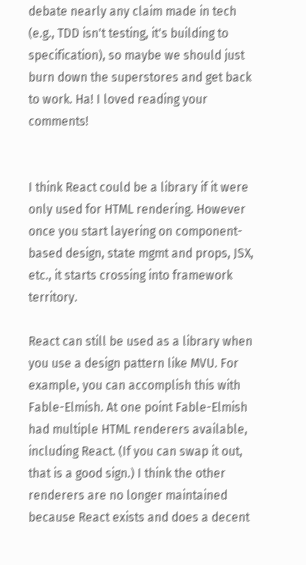debate nearly any claim made in tech (e.g., TDD isn't testing, it's building to specification), so maybe we should just burn down the superstores and get back to work. Ha! I loved reading your comments!


I think React could be a library if it were only used for HTML rendering. However once you start layering on component-based design, state mgmt and props, JSX, etc., it starts crossing into framework territory.

React can still be used as a library when you use a design pattern like MVU. For example, you can accomplish this with Fable-Elmish. At one point Fable-Elmish had multiple HTML renderers available, including React. (If you can swap it out, that is a good sign.) I think the other renderers are no longer maintained because React exists and does a decent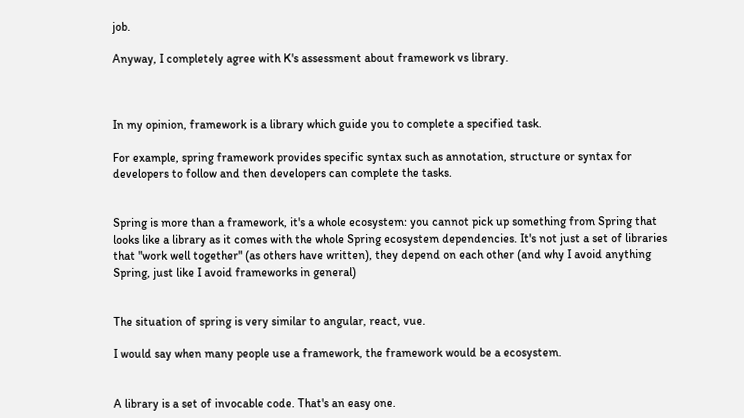job.

Anyway, I completely agree with K's assessment about framework vs library.



In my opinion, framework is a library which guide you to complete a specified task.

For example, spring framework provides specific syntax such as annotation, structure or syntax for developers to follow and then developers can complete the tasks.


Spring is more than a framework, it's a whole ecosystem: you cannot pick up something from Spring that looks like a library as it comes with the whole Spring ecosystem dependencies. It's not just a set of libraries that "work well together" (as others have written), they depend on each other (and why I avoid anything Spring, just like I avoid frameworks in general)


The situation of spring is very similar to angular, react, vue.

I would say when many people use a framework, the framework would be a ecosystem.


A library is a set of invocable code. That's an easy one.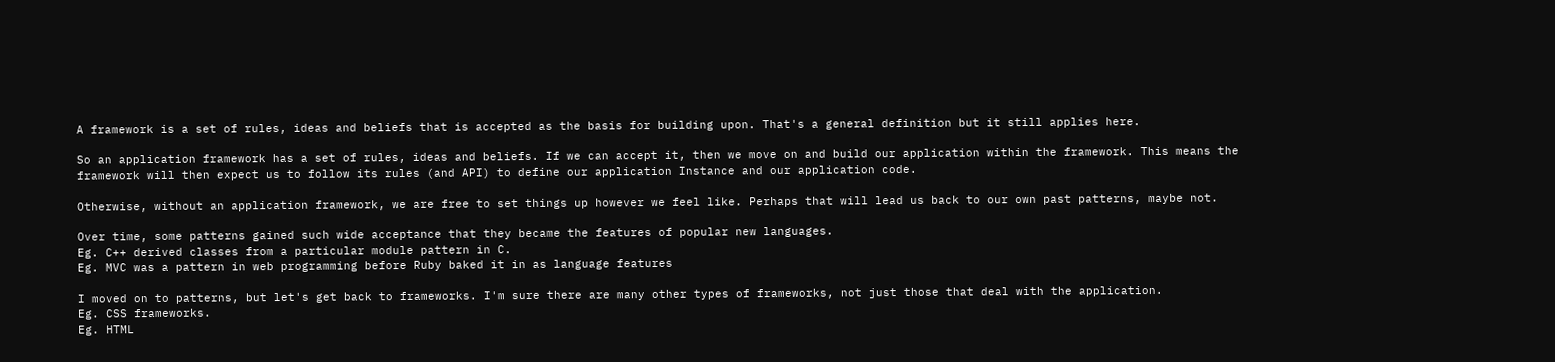A framework is a set of rules, ideas and beliefs that is accepted as the basis for building upon. That's a general definition but it still applies here.

So an application framework has a set of rules, ideas and beliefs. If we can accept it, then we move on and build our application within the framework. This means the framework will then expect us to follow its rules (and API) to define our application Instance and our application code.

Otherwise, without an application framework, we are free to set things up however we feel like. Perhaps that will lead us back to our own past patterns, maybe not.

Over time, some patterns gained such wide acceptance that they became the features of popular new languages.
Eg. C++ derived classes from a particular module pattern in C.
Eg. MVC was a pattern in web programming before Ruby baked it in as language features

I moved on to patterns, but let's get back to frameworks. I'm sure there are many other types of frameworks, not just those that deal with the application.
Eg. CSS frameworks.
Eg. HTML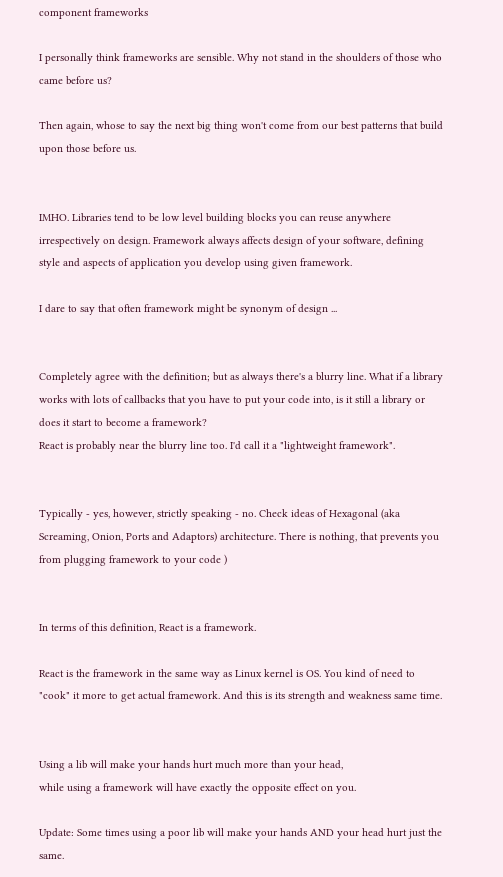component frameworks

I personally think frameworks are sensible. Why not stand in the shoulders of those who came before us?

Then again, whose to say the next big thing won't come from our best patterns that build upon those before us.


IMHO. Libraries tend to be low level building blocks you can reuse anywhere irrespectively on design. Framework always affects design of your software, defining style and aspects of application you develop using given framework.

I dare to say that often framework might be synonym of design ...


Completely agree with the definition; but as always there's a blurry line. What if a library works with lots of callbacks that you have to put your code into, is it still a library or does it start to become a framework?
React is probably near the blurry line too. I'd call it a "lightweight framework".


Typically - yes, however, strictly speaking - no. Check ideas of Hexagonal (aka Screaming, Onion, Ports and Adaptors) architecture. There is nothing, that prevents you from plugging framework to your code )


In terms of this definition, React is a framework.

React is the framework in the same way as Linux kernel is OS. You kind of need to "cook" it more to get actual framework. And this is its strength and weakness same time.


Using a lib will make your hands hurt much more than your head,
while using a framework will have exactly the opposite effect on you.

Update: Some times using a poor lib will make your hands AND your head hurt just the same.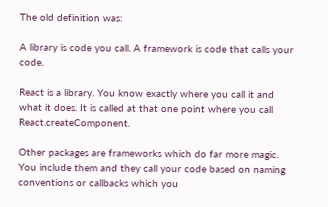The old definition was:

A library is code you call. A framework is code that calls your code.

React is a library. You know exactly where you call it and what it does. It is called at that one point where you call React.createComponent.

Other packages are frameworks which do far more magic. You include them and they call your code based on naming conventions or callbacks which you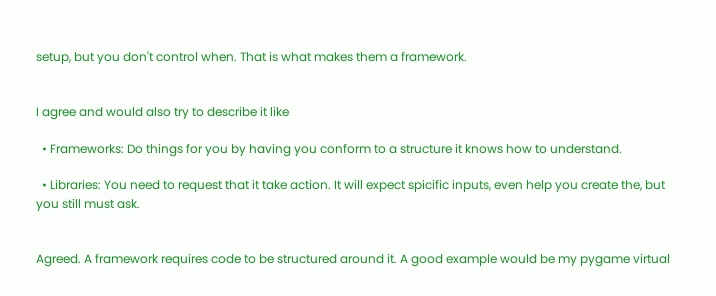setup, but you don't control when. That is what makes them a framework.


I agree and would also try to describe it like

  • Frameworks: Do things for you by having you conform to a structure it knows how to understand.

  • Libraries: You need to request that it take action. It will expect spicific inputs, even help you create the, but you still must ask.


Agreed. A framework requires code to be structured around it. A good example would be my pygame virtual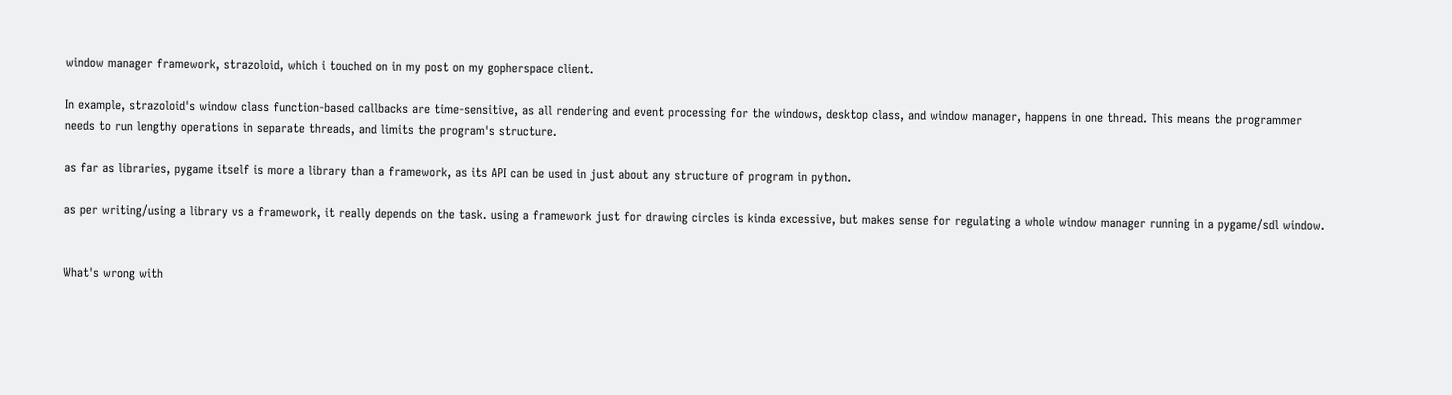window manager framework, strazoloid, which i touched on in my post on my gopherspace client.

In example, strazoloid's window class function-based callbacks are time-sensitive, as all rendering and event processing for the windows, desktop class, and window manager, happens in one thread. This means the programmer needs to run lengthy operations in separate threads, and limits the program's structure.

as far as libraries, pygame itself is more a library than a framework, as its API can be used in just about any structure of program in python.

as per writing/using a library vs a framework, it really depends on the task. using a framework just for drawing circles is kinda excessive, but makes sense for regulating a whole window manager running in a pygame/sdl window.


What's wrong with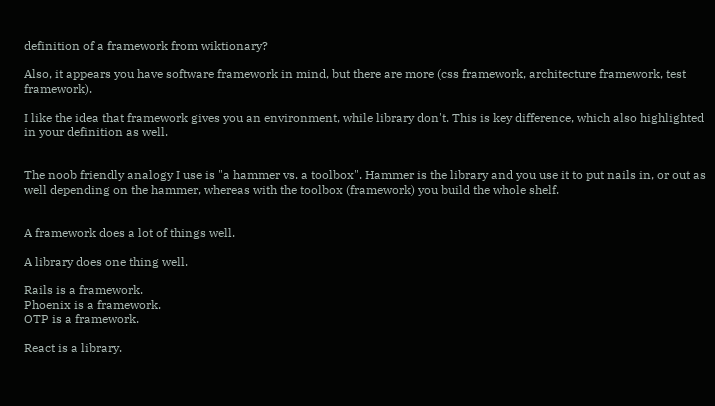definition of a framework from wiktionary?

Also, it appears you have software framework in mind, but there are more (css framework, architecture framework, test framework).

I like the idea that framework gives you an environment, while library don't. This is key difference, which also highlighted in your definition as well.


The noob friendly analogy I use is "a hammer vs. a toolbox". Hammer is the library and you use it to put nails in, or out as well depending on the hammer, whereas with the toolbox (framework) you build the whole shelf.


A framework does a lot of things well.

A library does one thing well.

Rails is a framework.
Phoenix is a framework.
OTP is a framework.

React is a library.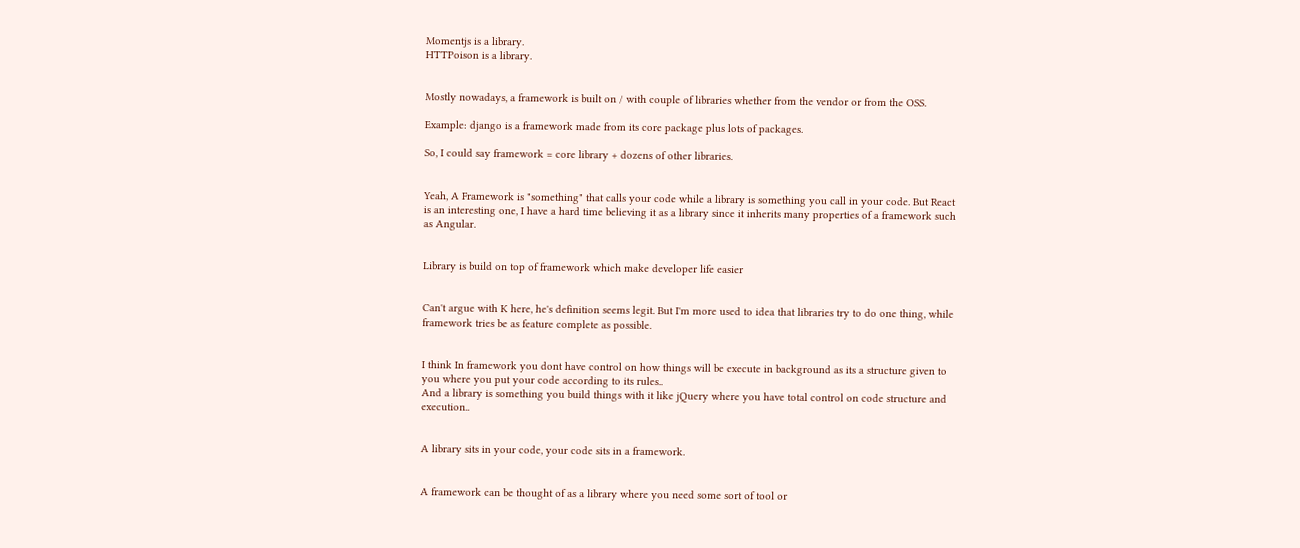Momentjs is a library.
HTTPoison is a library.


Mostly nowadays, a framework is built on / with couple of libraries whether from the vendor or from the OSS.

Example: django is a framework made from its core package plus lots of packages.

So, I could say framework = core library + dozens of other libraries.


Yeah, A Framework is "something" that calls your code while a library is something you call in your code. But React is an interesting one, I have a hard time believing it as a library since it inherits many properties of a framework such as Angular.


Library is build on top of framework which make developer life easier


Can't argue with K here, he's definition seems legit. But I'm more used to idea that libraries try to do one thing, while framework tries be as feature complete as possible.


I think In framework you dont have control on how things will be execute in background as its a structure given to you where you put your code according to its rules..
And a library is something you build things with it like jQuery where you have total control on code structure and execution..


A library sits in your code, your code sits in a framework.


A framework can be thought of as a library where you need some sort of tool or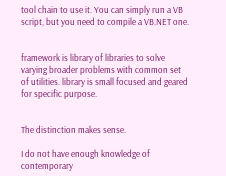tool chain to use it. You can simply run a VB script, but you need to compile a VB.NET one.


framework is library of libraries to solve varying broader problems with common set of utilities. library is small focused and geared for specific purpose.


The distinction makes sense.

I do not have enough knowledge of contemporary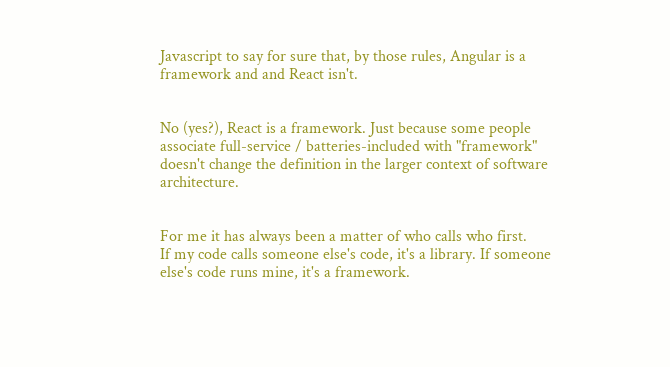Javascript to say for sure that, by those rules, Angular is a framework and and React isn't.


No (yes?), React is a framework. Just because some people associate full-service / batteries-included with "framework" doesn't change the definition in the larger context of software architecture.


For me it has always been a matter of who calls who first.
If my code calls someone else's code, it's a library. If someone else's code runs mine, it's a framework.